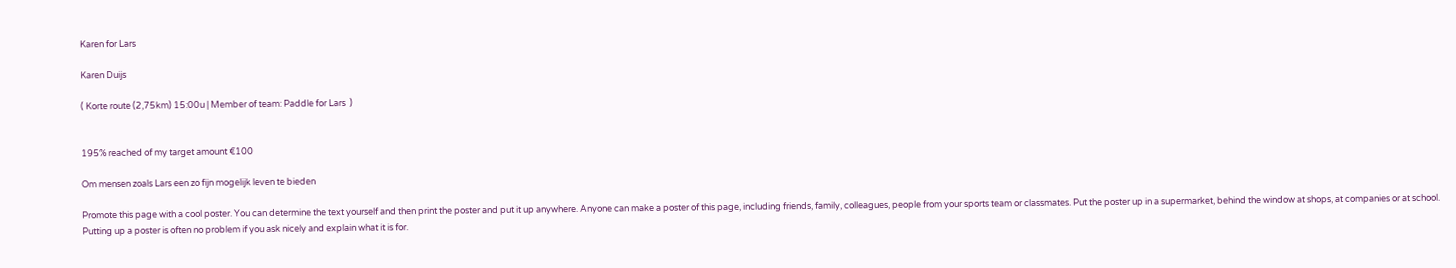Karen for Lars

Karen Duijs

( Korte route (2,75km) 15:00u | Member of team: Paddle for Lars  )


195% reached of my target amount €100

Om mensen zoals Lars een zo fijn mogelijk leven te bieden

Promote this page with a cool poster. You can determine the text yourself and then print the poster and put it up anywhere. Anyone can make a poster of this page, including friends, family, colleagues, people from your sports team or classmates. Put the poster up in a supermarket, behind the window at shops, at companies or at school. Putting up a poster is often no problem if you ask nicely and explain what it is for.